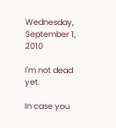Wednesday, September 1, 2010

I'm not dead yet.

In case you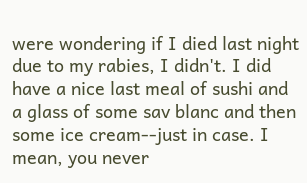were wondering if I died last night due to my rabies, I didn't. I did have a nice last meal of sushi and a glass of some sav blanc and then some ice cream--just in case. I mean, you never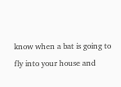know when a bat is going to fly into your house and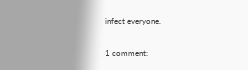infect everyone.

1 comment: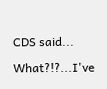CDS said...

What?!?...I've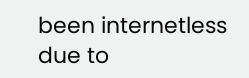been internetless due to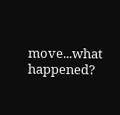move...what happened?